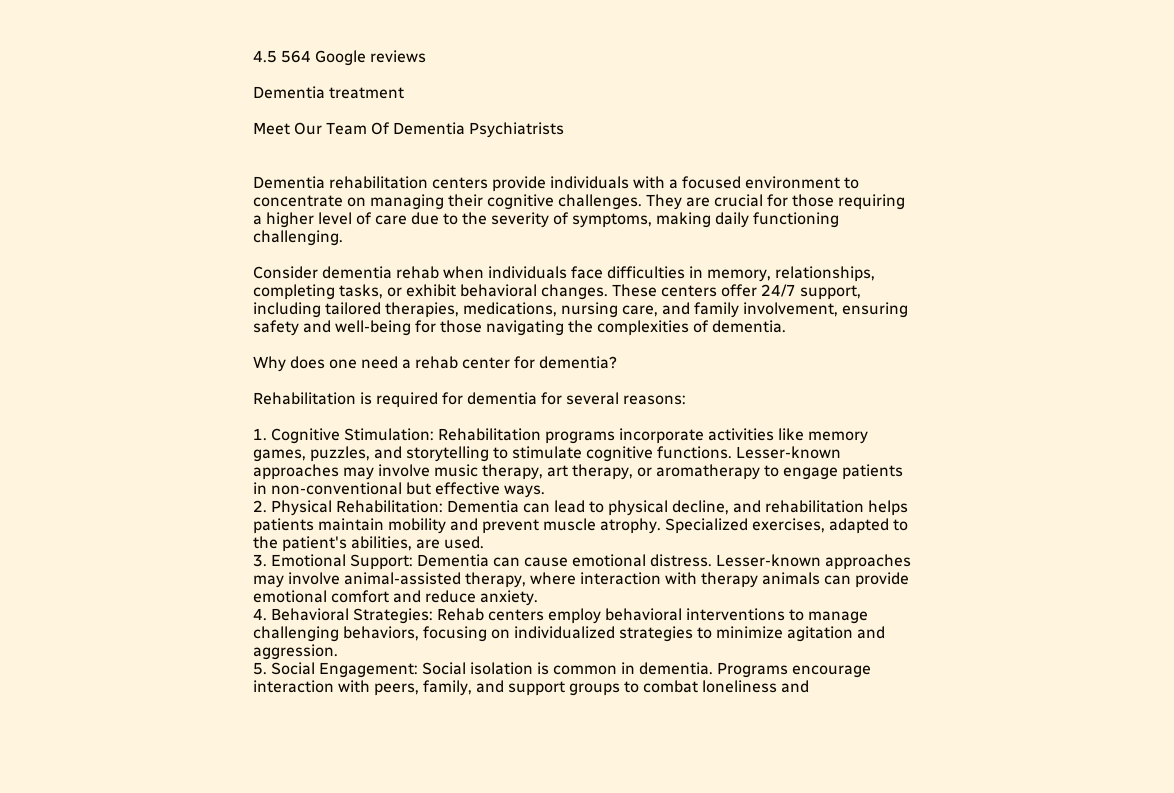4.5 564 Google reviews

Dementia treatment

Meet Our Team Of Dementia Psychiatrists


Dementia rehabilitation centers provide individuals with a focused environment to concentrate on managing their cognitive challenges. They are crucial for those requiring a higher level of care due to the severity of symptoms, making daily functioning challenging.

Consider dementia rehab when individuals face difficulties in memory, relationships, completing tasks, or exhibit behavioral changes. These centers offer 24/7 support, including tailored therapies, medications, nursing care, and family involvement, ensuring safety and well-being for those navigating the complexities of dementia.

Why does one need a rehab center for dementia?

Rehabilitation is required for dementia for several reasons:

1. Cognitive Stimulation: Rehabilitation programs incorporate activities like memory games, puzzles, and storytelling to stimulate cognitive functions. Lesser-known approaches may involve music therapy, art therapy, or aromatherapy to engage patients in non-conventional but effective ways.
2. Physical Rehabilitation: Dementia can lead to physical decline, and rehabilitation helps patients maintain mobility and prevent muscle atrophy. Specialized exercises, adapted to the patient's abilities, are used.
3. Emotional Support: Dementia can cause emotional distress. Lesser-known approaches may involve animal-assisted therapy, where interaction with therapy animals can provide emotional comfort and reduce anxiety.
4. Behavioral Strategies: Rehab centers employ behavioral interventions to manage challenging behaviors, focusing on individualized strategies to minimize agitation and aggression.
5. Social Engagement: Social isolation is common in dementia. Programs encourage interaction with peers, family, and support groups to combat loneliness and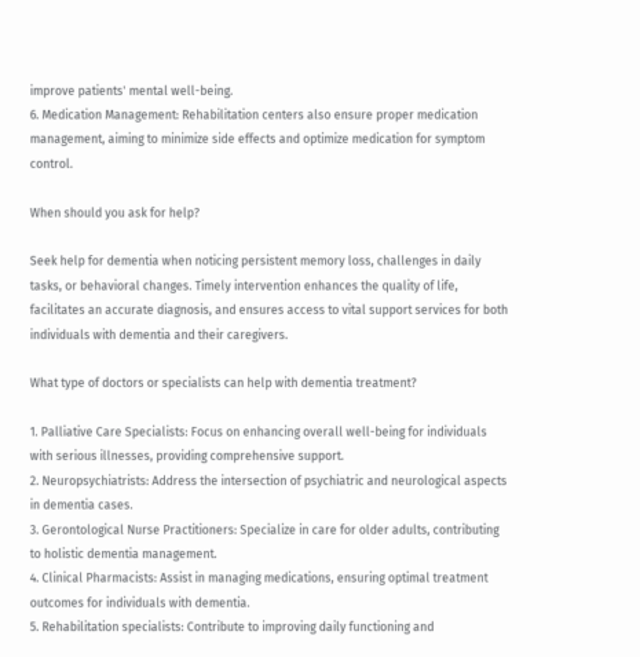improve patients' mental well-being.
6. Medication Management: Rehabilitation centers also ensure proper medication management, aiming to minimize side effects and optimize medication for symptom control.

When should you ask for help?

Seek help for dementia when noticing persistent memory loss, challenges in daily tasks, or behavioral changes. Timely intervention enhances the quality of life, facilitates an accurate diagnosis, and ensures access to vital support services for both individuals with dementia and their caregivers.

What type of doctors or specialists can help with dementia treatment?

1. Palliative Care Specialists: Focus on enhancing overall well-being for individuals with serious illnesses, providing comprehensive support.
2. Neuropsychiatrists: Address the intersection of psychiatric and neurological aspects in dementia cases.
3. Gerontological Nurse Practitioners: Specialize in care for older adults, contributing to holistic dementia management.
4. Clinical Pharmacists: Assist in managing medications, ensuring optimal treatment outcomes for individuals with dementia.
5. Rehabilitation specialists: Contribute to improving daily functioning and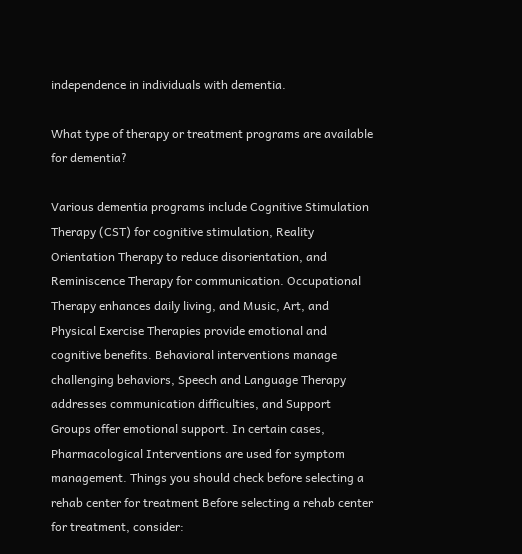independence in individuals with dementia.

What type of therapy or treatment programs are available for dementia?

Various dementia programs include Cognitive Stimulation Therapy (CST) for cognitive stimulation, Reality Orientation Therapy to reduce disorientation, and Reminiscence Therapy for communication. Occupational Therapy enhances daily living, and Music, Art, and Physical Exercise Therapies provide emotional and cognitive benefits. Behavioral interventions manage challenging behaviors, Speech and Language Therapy addresses communication difficulties, and Support Groups offer emotional support. In certain cases, Pharmacological Interventions are used for symptom management. Things you should check before selecting a rehab center for treatment Before selecting a rehab center for treatment, consider: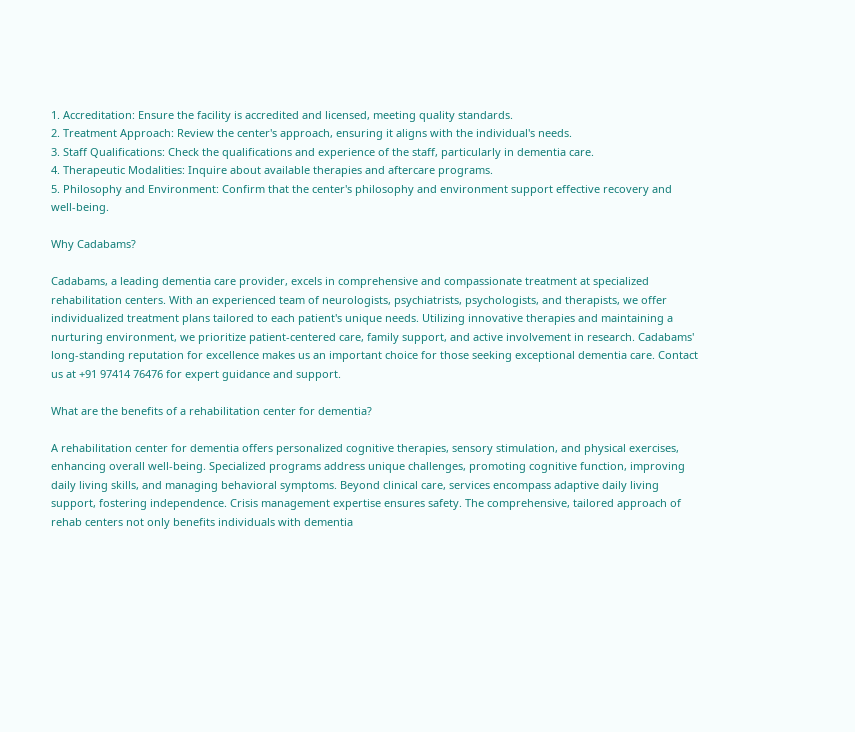1. Accreditation: Ensure the facility is accredited and licensed, meeting quality standards.
2. Treatment Approach: Review the center's approach, ensuring it aligns with the individual's needs.
3. Staff Qualifications: Check the qualifications and experience of the staff, particularly in dementia care.
4. Therapeutic Modalities: Inquire about available therapies and aftercare programs.
5. Philosophy and Environment: Confirm that the center's philosophy and environment support effective recovery and well-being.

Why Cadabams?

Cadabams, a leading dementia care provider, excels in comprehensive and compassionate treatment at specialized rehabilitation centers. With an experienced team of neurologists, psychiatrists, psychologists, and therapists, we offer individualized treatment plans tailored to each patient's unique needs. Utilizing innovative therapies and maintaining a nurturing environment, we prioritize patient-centered care, family support, and active involvement in research. Cadabams' long-standing reputation for excellence makes us an important choice for those seeking exceptional dementia care. Contact us at +91 97414 76476 for expert guidance and support.

What are the benefits of a rehabilitation center for dementia?

A rehabilitation center for dementia offers personalized cognitive therapies, sensory stimulation, and physical exercises, enhancing overall well-being. Specialized programs address unique challenges, promoting cognitive function, improving daily living skills, and managing behavioral symptoms. Beyond clinical care, services encompass adaptive daily living support, fostering independence. Crisis management expertise ensures safety. The comprehensive, tailored approach of rehab centers not only benefits individuals with dementia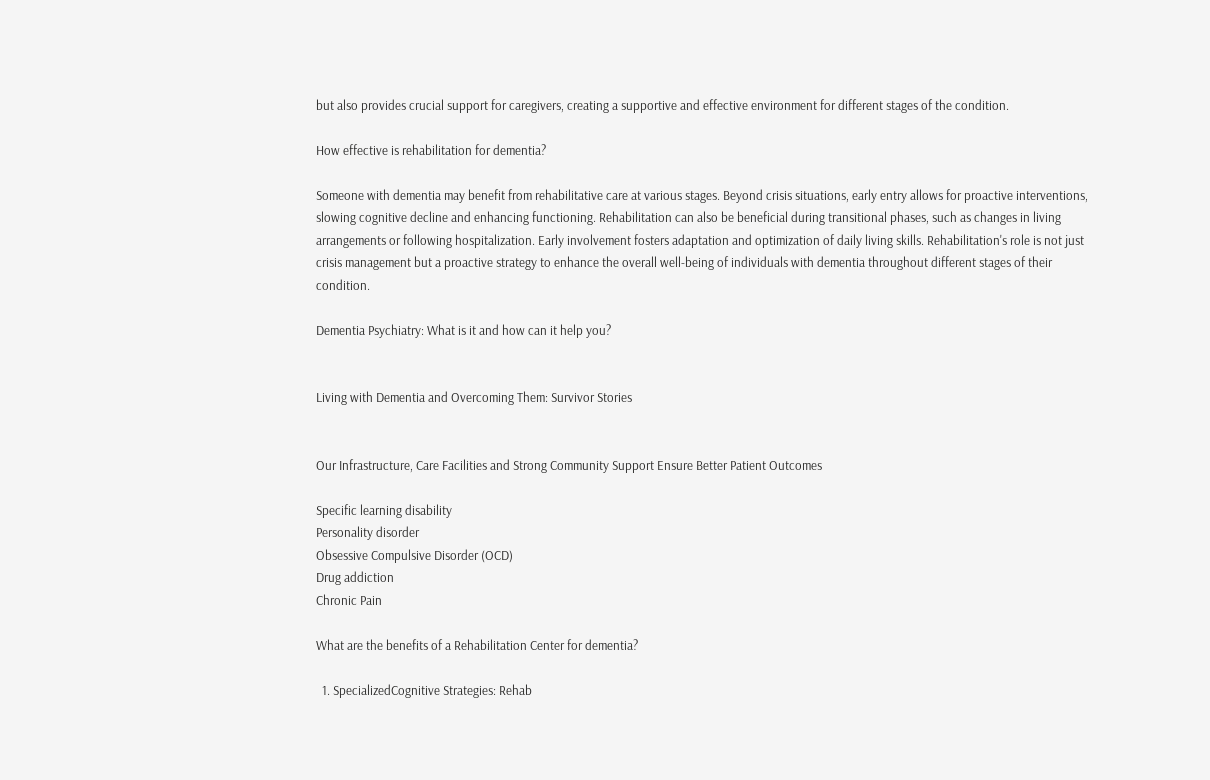but also provides crucial support for caregivers, creating a supportive and effective environment for different stages of the condition.

How effective is rehabilitation for dementia?

Someone with dementia may benefit from rehabilitative care at various stages. Beyond crisis situations, early entry allows for proactive interventions, slowing cognitive decline and enhancing functioning. Rehabilitation can also be beneficial during transitional phases, such as changes in living arrangements or following hospitalization. Early involvement fosters adaptation and optimization of daily living skills. Rehabilitation's role is not just crisis management but a proactive strategy to enhance the overall well-being of individuals with dementia throughout different stages of their condition.

Dementia Psychiatry: What is it and how can it help you?


Living with Dementia and Overcoming Them: Survivor Stories


Our Infrastructure, Care Facilities and Strong Community Support Ensure Better Patient Outcomes

Specific learning disability
Personality disorder
Obsessive Compulsive Disorder (OCD)
Drug addiction
Chronic Pain

What are the benefits of a Rehabilitation Center for dementia?

  1. SpecializedCognitive Strategies: Rehab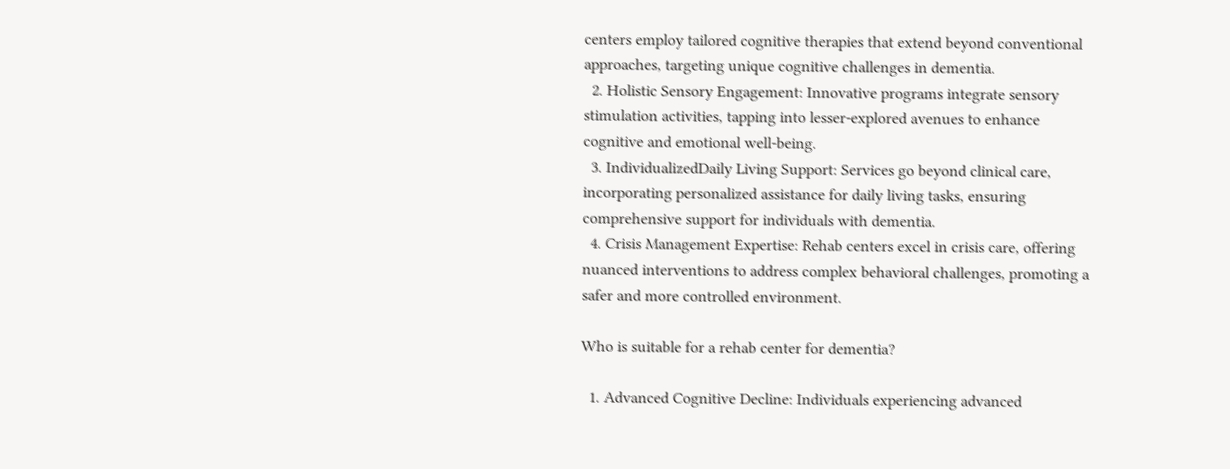centers employ tailored cognitive therapies that extend beyond conventional approaches, targeting unique cognitive challenges in dementia.
  2. Holistic Sensory Engagement: Innovative programs integrate sensory stimulation activities, tapping into lesser-explored avenues to enhance cognitive and emotional well-being.
  3. IndividualizedDaily Living Support: Services go beyond clinical care, incorporating personalized assistance for daily living tasks, ensuring comprehensive support for individuals with dementia.
  4. Crisis Management Expertise: Rehab centers excel in crisis care, offering nuanced interventions to address complex behavioral challenges, promoting a safer and more controlled environment.

Who is suitable for a rehab center for dementia?

  1. Advanced Cognitive Decline: Individuals experiencing advanced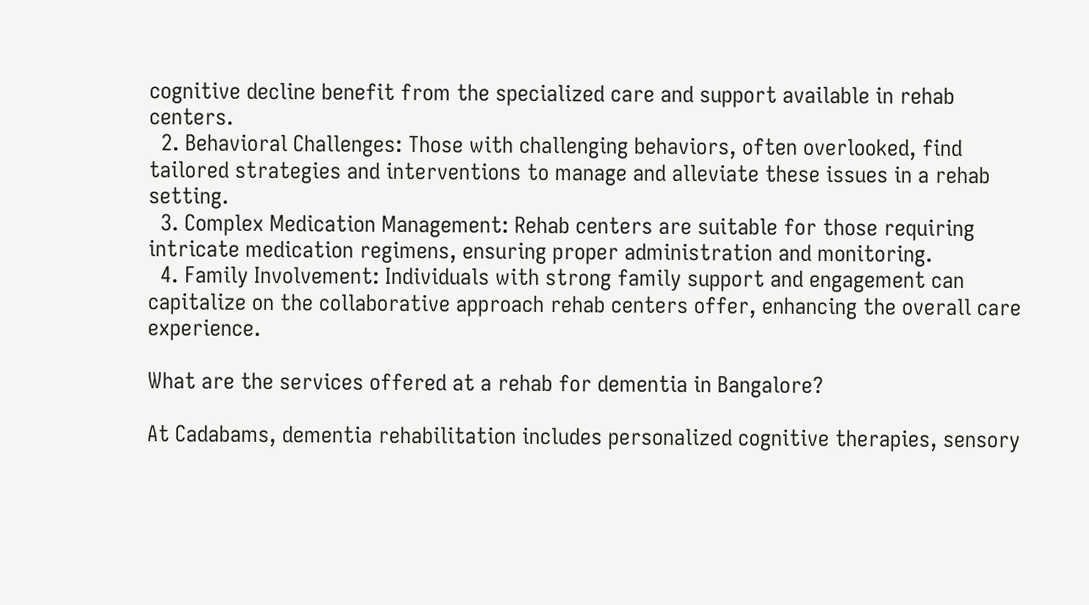cognitive decline benefit from the specialized care and support available in rehab centers.
  2. Behavioral Challenges: Those with challenging behaviors, often overlooked, find tailored strategies and interventions to manage and alleviate these issues in a rehab setting.
  3. Complex Medication Management: Rehab centers are suitable for those requiring intricate medication regimens, ensuring proper administration and monitoring.
  4. Family Involvement: Individuals with strong family support and engagement can capitalize on the collaborative approach rehab centers offer, enhancing the overall care experience.

What are the services offered at a rehab for dementia in Bangalore?

At Cadabams, dementia rehabilitation includes personalized cognitive therapies, sensory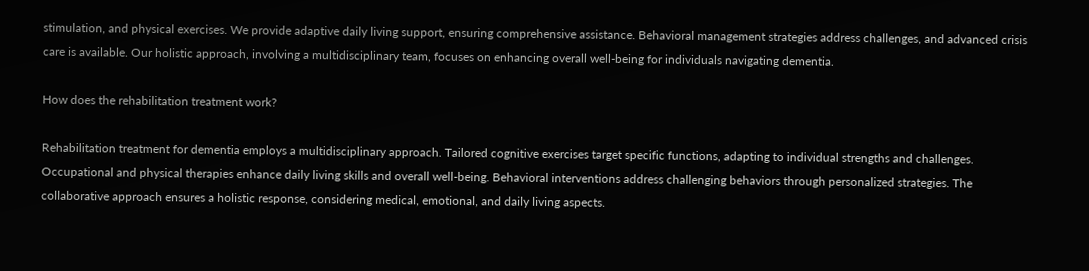stimulation, and physical exercises. We provide adaptive daily living support, ensuring comprehensive assistance. Behavioral management strategies address challenges, and advanced crisis care is available. Our holistic approach, involving a multidisciplinary team, focuses on enhancing overall well-being for individuals navigating dementia.

How does the rehabilitation treatment work?

Rehabilitation treatment for dementia employs a multidisciplinary approach. Tailored cognitive exercises target specific functions, adapting to individual strengths and challenges. Occupational and physical therapies enhance daily living skills and overall well-being. Behavioral interventions address challenging behaviors through personalized strategies. The collaborative approach ensures a holistic response, considering medical, emotional, and daily living aspects.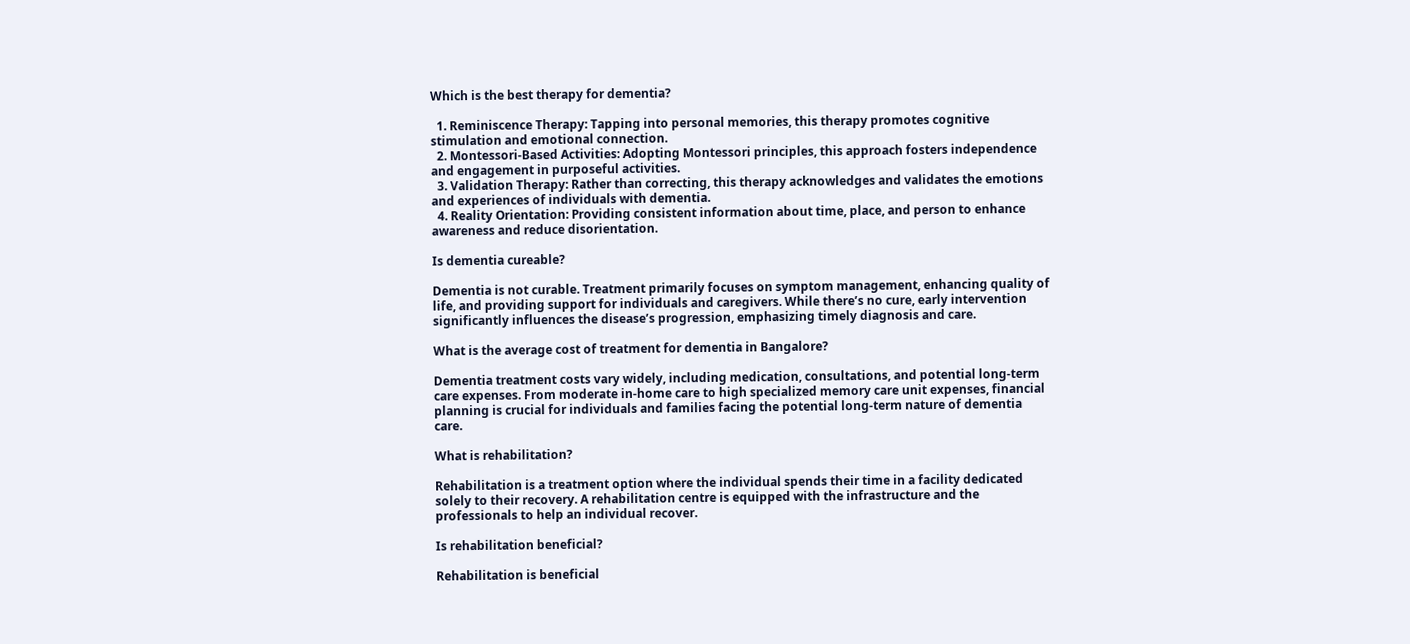Which is the best therapy for dementia?

  1. Reminiscence Therapy: Tapping into personal memories, this therapy promotes cognitive stimulation and emotional connection.
  2. Montessori-Based Activities: Adopting Montessori principles, this approach fosters independence and engagement in purposeful activities.
  3. Validation Therapy: Rather than correcting, this therapy acknowledges and validates the emotions and experiences of individuals with dementia.
  4. Reality Orientation: Providing consistent information about time, place, and person to enhance awareness and reduce disorientation.

Is dementia cureable?

Dementia is not curable. Treatment primarily focuses on symptom management, enhancing quality of life, and providing support for individuals and caregivers. While there’s no cure, early intervention significantly influences the disease’s progression, emphasizing timely diagnosis and care.

What is the average cost of treatment for dementia in Bangalore?

Dementia treatment costs vary widely, including medication, consultations, and potential long-term care expenses. From moderate in-home care to high specialized memory care unit expenses, financial planning is crucial for individuals and families facing the potential long-term nature of dementia care.

What is rehabilitation?

Rehabilitation is a treatment option where the individual spends their time in a facility dedicated solely to their recovery. A rehabilitation centre is equipped with the infrastructure and the professionals to help an individual recover.

Is rehabilitation beneficial?

Rehabilitation is beneficial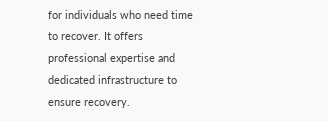for individuals who need time to recover. It offers professional expertise and dedicated infrastructure to ensure recovery.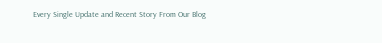Every Single Update and Recent Story From Our Blog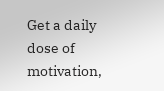Get a daily dose of motivation,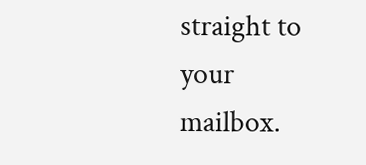straight to your mailbox.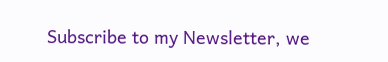Subscribe to my Newsletter, we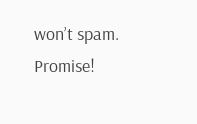won’t spam. Promise!